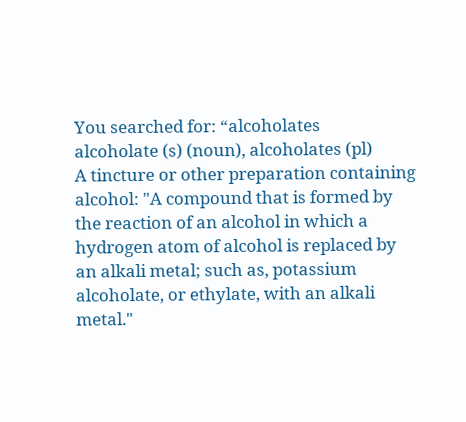You searched for: “alcoholates
alcoholate (s) (noun), alcoholates (pl)
A tincture or other preparation containing alcohol: "A compound that is formed by the reaction of an alcohol in which a hydrogen atom of alcohol is replaced by an alkali metal; such as, potassium alcoholate, or ethylate, with an alkali metal."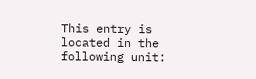This entry is located in the following unit: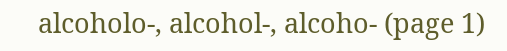alcoholo-, alcohol-, alcoho- (page 1)